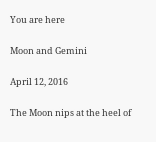You are here

Moon and Gemini

April 12, 2016

The Moon nips at the heel of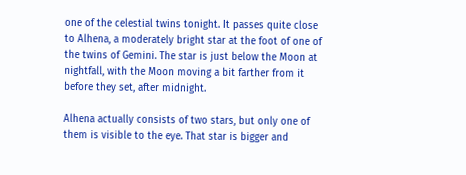one of the celestial twins tonight. It passes quite close to Alhena, a moderately bright star at the foot of one of the twins of Gemini. The star is just below the Moon at nightfall, with the Moon moving a bit farther from it before they set, after midnight.

Alhena actually consists of two stars, but only one of them is visible to the eye. That star is bigger and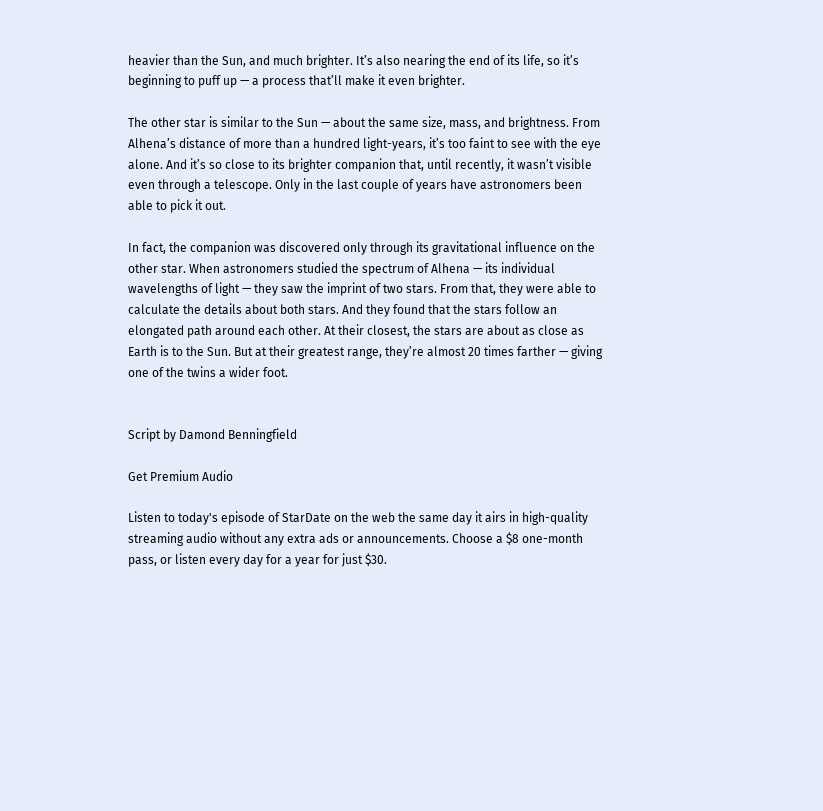heavier than the Sun, and much brighter. It’s also nearing the end of its life, so it’s beginning to puff up — a process that’ll make it even brighter.

The other star is similar to the Sun — about the same size, mass, and brightness. From Alhena’s distance of more than a hundred light-years, it’s too faint to see with the eye alone. And it’s so close to its brighter companion that, until recently, it wasn’t visible even through a telescope. Only in the last couple of years have astronomers been able to pick it out.

In fact, the companion was discovered only through its gravitational influence on the other star. When astronomers studied the spectrum of Alhena — its individual wavelengths of light — they saw the imprint of two stars. From that, they were able to calculate the details about both stars. And they found that the stars follow an elongated path around each other. At their closest, the stars are about as close as Earth is to the Sun. But at their greatest range, they’re almost 20 times farther — giving one of the twins a wider foot.


Script by Damond Benningfield

Get Premium Audio

Listen to today's episode of StarDate on the web the same day it airs in high-quality streaming audio without any extra ads or announcements. Choose a $8 one-month pass, or listen every day for a year for just $30.